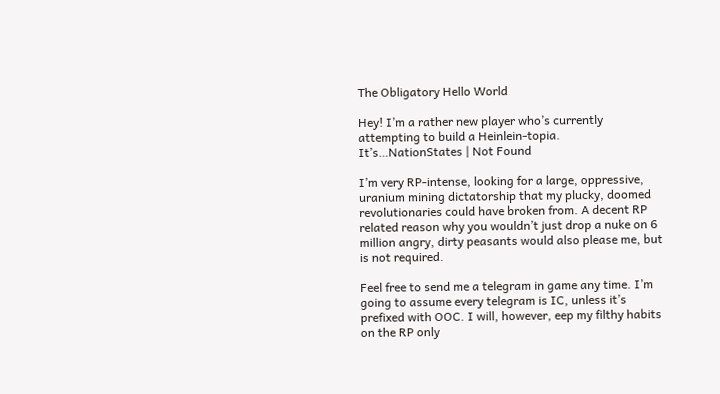The Obligatory Hello World

Hey! I’m a rather new player who’s currently attempting to build a Heinlein-topia. It’s…NationStates | Not Found

I’m very RP-intense, looking for a large, oppressive, uranium mining dictatorship that my plucky, doomed revolutionaries could have broken from. A decent RP related reason why you wouldn’t just drop a nuke on 6 million angry, dirty peasants would also please me, but is not required.

Feel free to send me a telegram in game any time. I’m going to assume every telegram is IC, unless it’s prefixed with OOC. I will, however, eep my filthy habits on the RP only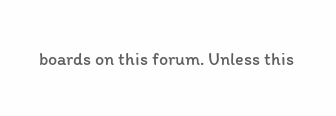boards on this forum. Unless this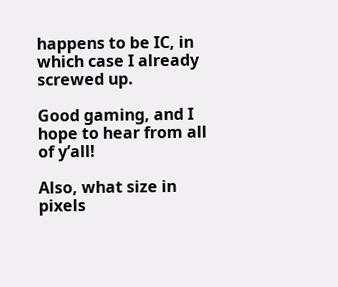happens to be IC, in which case I already screwed up.

Good gaming, and I hope to hear from all of y’all!

Also, what size in pixels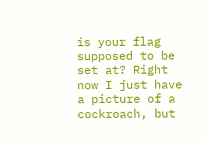is your flag supposed to be set at? Right now I just have a picture of a cockroach, but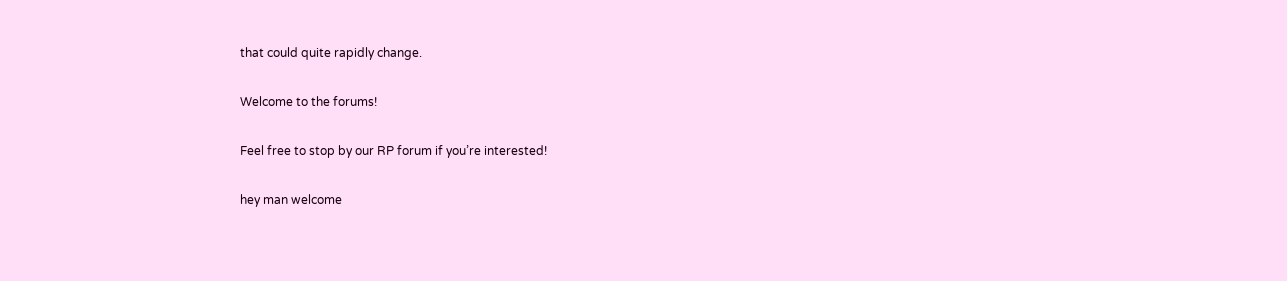that could quite rapidly change.

Welcome to the forums!

Feel free to stop by our RP forum if you’re interested!

hey man welcome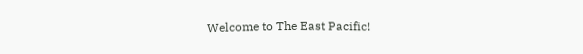Welcome to The East Pacific!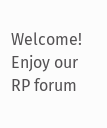Welcome! Enjoy our RP forum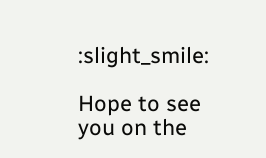:slight_smile:

Hope to see you on the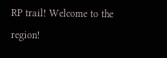RP trail! Welcome to the region!